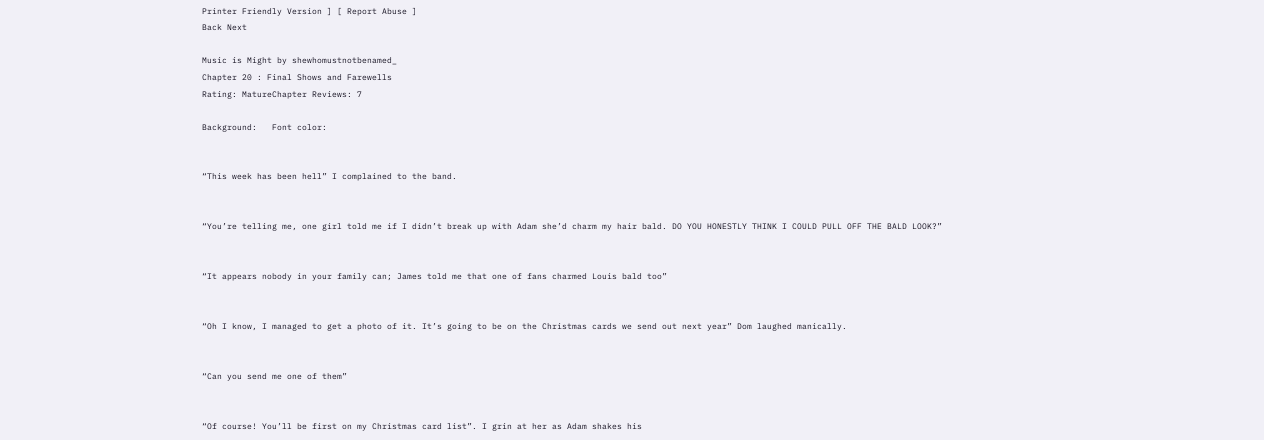Printer Friendly Version ] [ Report Abuse ]
Back Next

Music is Might by shewhomustnotbenamed_
Chapter 20 : Final Shows and Farewells
Rating: MatureChapter Reviews: 7

Background:   Font color:


“This week has been hell” I complained to the band.


“You’re telling me, one girl told me if I didn’t break up with Adam she’d charm my hair bald. DO YOU HONESTLY THINK I COULD PULL OFF THE BALD LOOK?”


“It appears nobody in your family can; James told me that one of fans charmed Louis bald too”


“Oh I know, I managed to get a photo of it. It’s going to be on the Christmas cards we send out next year” Dom laughed manically.


“Can you send me one of them”


“Of course! You’ll be first on my Christmas card list”. I grin at her as Adam shakes his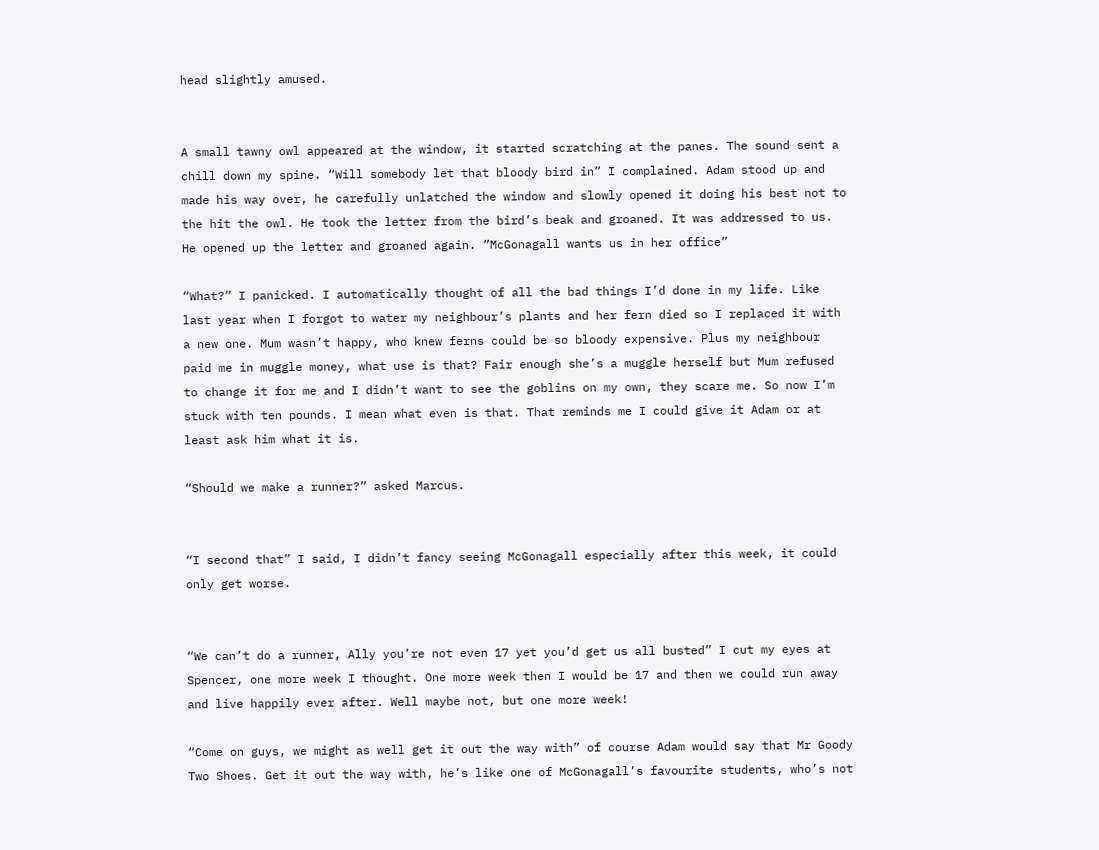head slightly amused.


A small tawny owl appeared at the window, it started scratching at the panes. The sound sent a chill down my spine. “Will somebody let that bloody bird in” I complained. Adam stood up and made his way over, he carefully unlatched the window and slowly opened it doing his best not to the hit the owl. He took the letter from the bird’s beak and groaned. It was addressed to us. He opened up the letter and groaned again. “McGonagall wants us in her office”

“What?” I panicked. I automatically thought of all the bad things I’d done in my life. Like last year when I forgot to water my neighbour’s plants and her fern died so I replaced it with a new one. Mum wasn’t happy, who knew ferns could be so bloody expensive. Plus my neighbour paid me in muggle money, what use is that? Fair enough she’s a muggle herself but Mum refused to change it for me and I didn’t want to see the goblins on my own, they scare me. So now I’m stuck with ten pounds. I mean what even is that. That reminds me I could give it Adam or at least ask him what it is.

“Should we make a runner?” asked Marcus.


“I second that” I said, I didn’t fancy seeing McGonagall especially after this week, it could only get worse.


“We can’t do a runner, Ally you’re not even 17 yet you’d get us all busted” I cut my eyes at Spencer, one more week I thought. One more week then I would be 17 and then we could run away and live happily ever after. Well maybe not, but one more week!

“Come on guys, we might as well get it out the way with” of course Adam would say that Mr Goody Two Shoes. Get it out the way with, he’s like one of McGonagall’s favourite students, who’s not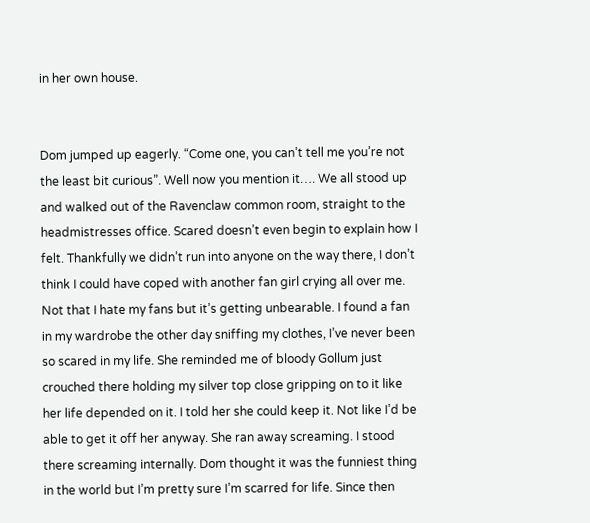in her own house.


Dom jumped up eagerly. “Come one, you can’t tell me you’re not the least bit curious”. Well now you mention it…. We all stood up and walked out of the Ravenclaw common room, straight to the headmistresses office. Scared doesn’t even begin to explain how I felt. Thankfully we didn’t run into anyone on the way there, I don’t think I could have coped with another fan girl crying all over me. Not that I hate my fans but it’s getting unbearable. I found a fan in my wardrobe the other day sniffing my clothes, I’ve never been so scared in my life. She reminded me of bloody Gollum just crouched there holding my silver top close gripping on to it like her life depended on it. I told her she could keep it. Not like I’d be able to get it off her anyway. She ran away screaming. I stood there screaming internally. Dom thought it was the funniest thing in the world but I’m pretty sure I’m scarred for life. Since then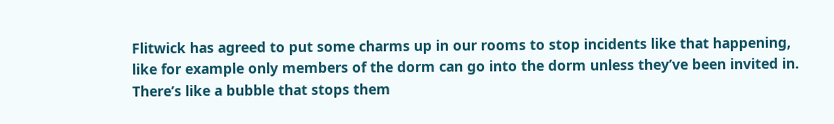Flitwick has agreed to put some charms up in our rooms to stop incidents like that happening, like for example only members of the dorm can go into the dorm unless they’ve been invited in. There’s like a bubble that stops them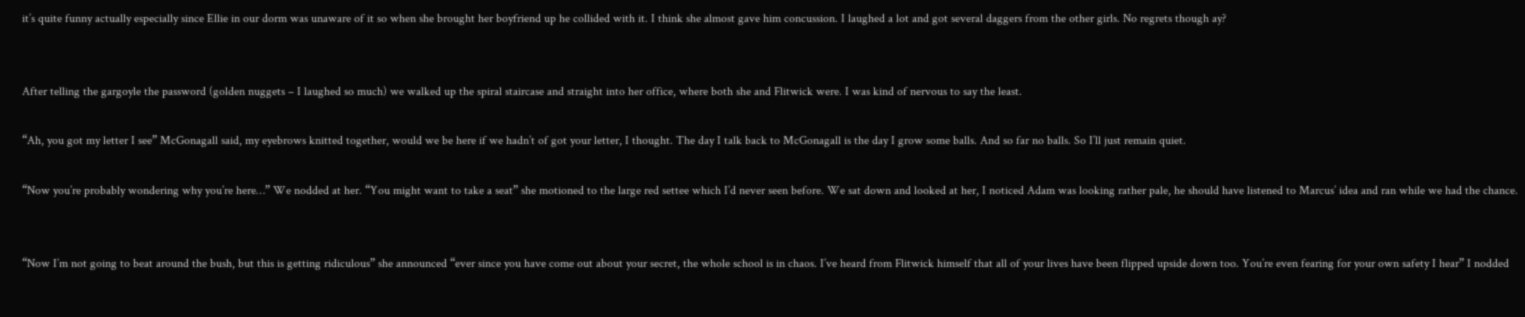it’s quite funny actually especially since Ellie in our dorm was unaware of it so when she brought her boyfriend up he collided with it. I think she almost gave him concussion. I laughed a lot and got several daggers from the other girls. No regrets though ay?


After telling the gargoyle the password (golden nuggets – I laughed so much) we walked up the spiral staircase and straight into her office, where both she and Flitwick were. I was kind of nervous to say the least.

“Ah, you got my letter I see” McGonagall said, my eyebrows knitted together, would we be here if we hadn’t of got your letter, I thought. The day I talk back to McGonagall is the day I grow some balls. And so far no balls. So I’ll just remain quiet.

“Now you’re probably wondering why you’re here…” We nodded at her. “You might want to take a seat” she motioned to the large red settee which I’d never seen before. We sat down and looked at her, I noticed Adam was looking rather pale, he should have listened to Marcus’ idea and ran while we had the chance.


“Now I’m not going to beat around the bush, but this is getting ridiculous” she announced “ever since you have come out about your secret, the whole school is in chaos. I’ve heard from Flitwick himself that all of your lives have been flipped upside down too. You’re even fearing for your own safety I hear” I nodded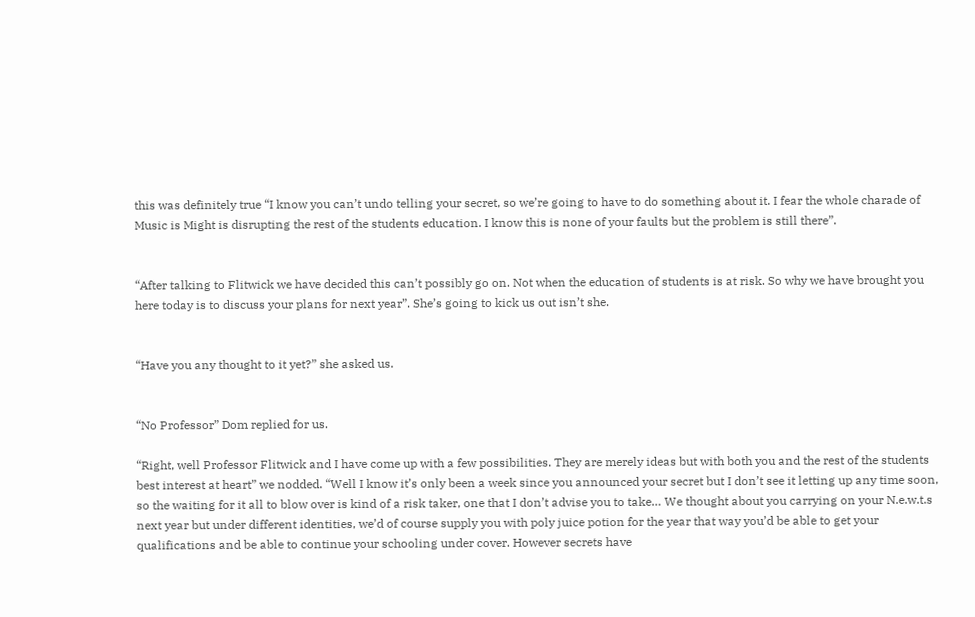this was definitely true “I know you can’t undo telling your secret, so we’re going to have to do something about it. I fear the whole charade of Music is Might is disrupting the rest of the students education. I know this is none of your faults but the problem is still there”.


“After talking to Flitwick we have decided this can’t possibly go on. Not when the education of students is at risk. So why we have brought you here today is to discuss your plans for next year”. She’s going to kick us out isn’t she.


“Have you any thought to it yet?” she asked us.


“No Professor” Dom replied for us.

“Right, well Professor Flitwick and I have come up with a few possibilities. They are merely ideas but with both you and the rest of the students best interest at heart” we nodded. “Well I know it’s only been a week since you announced your secret but I don’t see it letting up any time soon, so the waiting for it all to blow over is kind of a risk taker, one that I don’t advise you to take… We thought about you carrying on your N.e.w.t.s next year but under different identities, we’d of course supply you with poly juice potion for the year that way you’d be able to get your qualifications and be able to continue your schooling under cover. However secrets have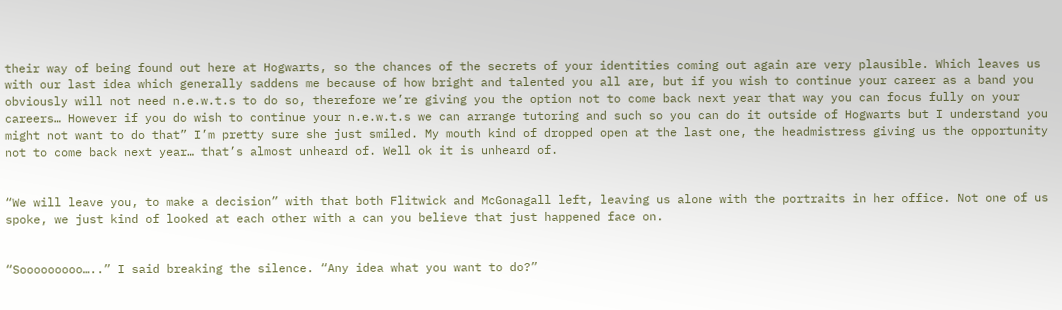their way of being found out here at Hogwarts, so the chances of the secrets of your identities coming out again are very plausible. Which leaves us with our last idea which generally saddens me because of how bright and talented you all are, but if you wish to continue your career as a band you obviously will not need n.e.w.t.s to do so, therefore we’re giving you the option not to come back next year that way you can focus fully on your careers… However if you do wish to continue your n.e.w.t.s we can arrange tutoring and such so you can do it outside of Hogwarts but I understand you might not want to do that” I’m pretty sure she just smiled. My mouth kind of dropped open at the last one, the headmistress giving us the opportunity not to come back next year… that’s almost unheard of. Well ok it is unheard of.


“We will leave you, to make a decision” with that both Flitwick and McGonagall left, leaving us alone with the portraits in her office. Not one of us spoke, we just kind of looked at each other with a can you believe that just happened face on.


“Sooooooooo…..” I said breaking the silence. “Any idea what you want to do?”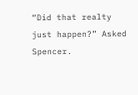“Did that realty just happen?” Asked Spencer.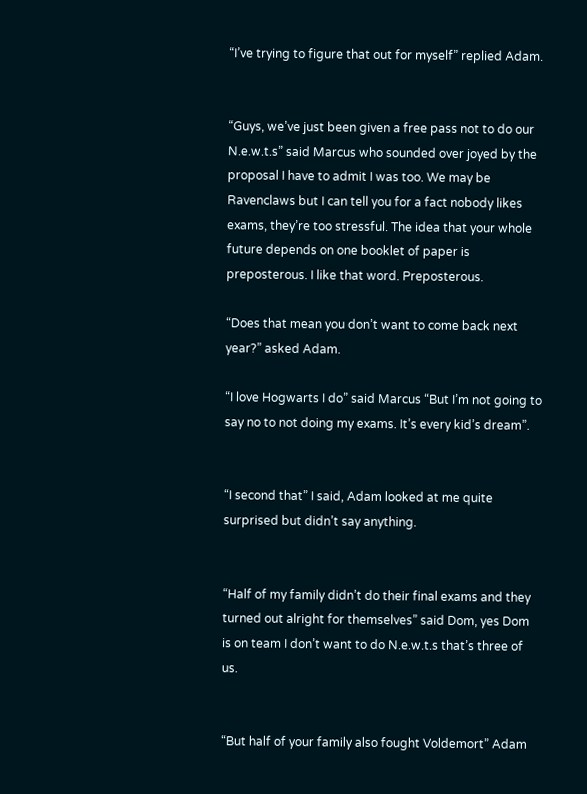“I’ve trying to figure that out for myself” replied Adam.


“Guys, we’ve just been given a free pass not to do our N.e.w.t.s” said Marcus who sounded over joyed by the proposal I have to admit I was too. We may be Ravenclaws but I can tell you for a fact nobody likes exams, they’re too stressful. The idea that your whole future depends on one booklet of paper is preposterous. I like that word. Preposterous.

“Does that mean you don’t want to come back next year?” asked Adam.

“I love Hogwarts I do” said Marcus “But I’m not going to say no to not doing my exams. It’s every kid’s dream”.


“I second that” I said, Adam looked at me quite surprised but didn’t say anything.


“Half of my family didn’t do their final exams and they turned out alright for themselves” said Dom, yes Dom is on team I don’t want to do N.e.w.t.s that’s three of us.


“But half of your family also fought Voldemort” Adam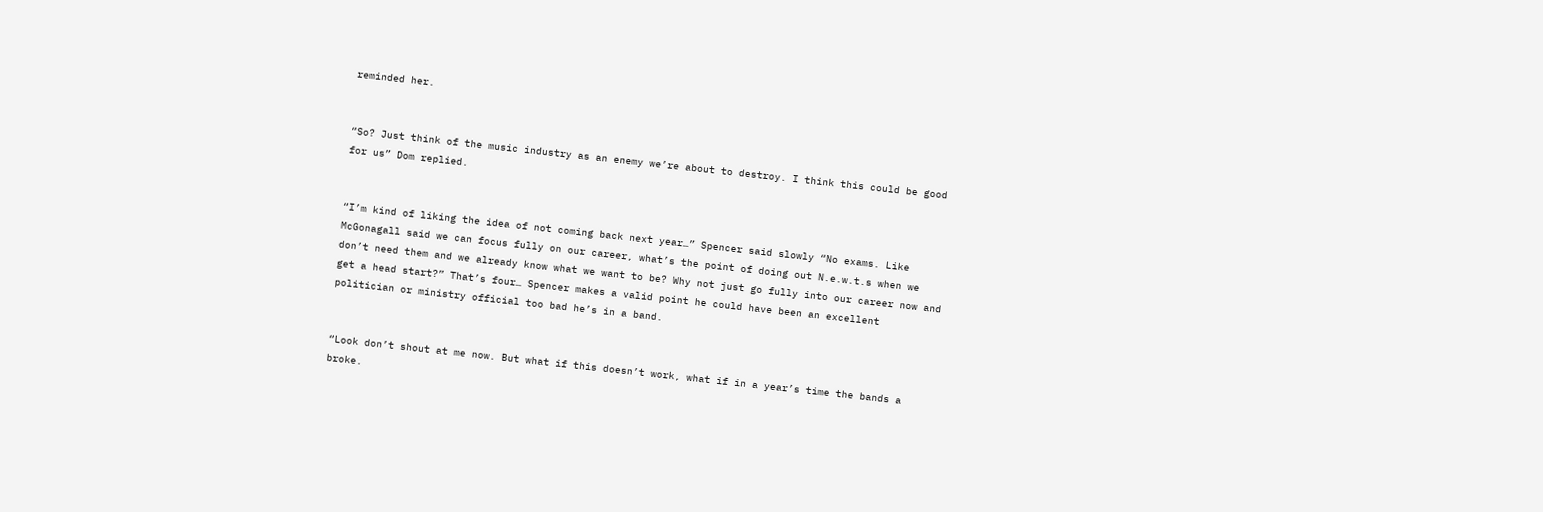reminded her.


“So? Just think of the music industry as an enemy we’re about to destroy. I think this could be good for us” Dom replied.


“I’m kind of liking the idea of not coming back next year…” Spencer said slowly “No exams. Like McGonagall said we can focus fully on our career, what’s the point of doing out N.e.w.t.s when we don’t need them and we already know what we want to be? Why not just go fully into our career now and get a head start?” That’s four… Spencer makes a valid point he could have been an excellent politician or ministry official too bad he’s in a band.


“Look don’t shout at me now. But what if this doesn’t work, what if in a year’s time the bands a broke.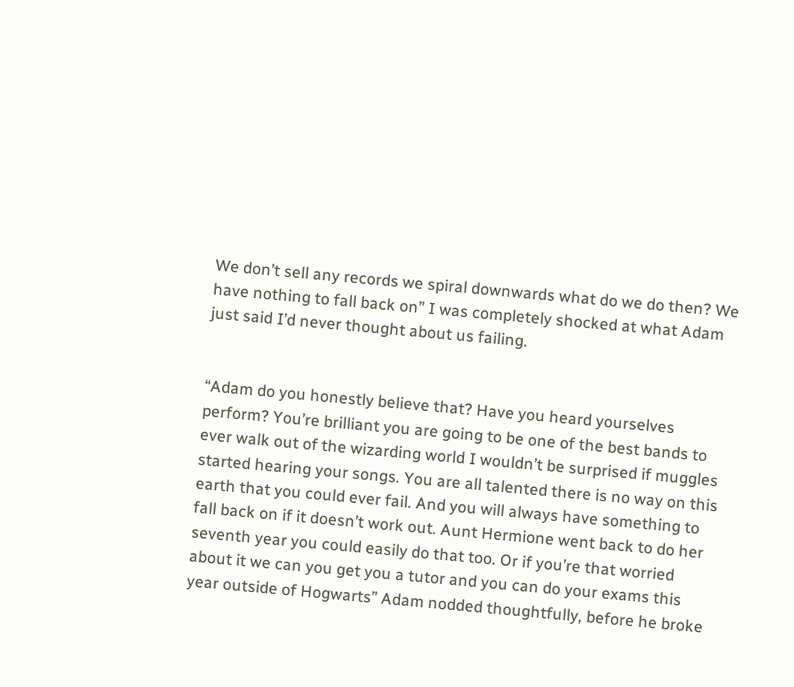We don’t sell any records we spiral downwards what do we do then? We have nothing to fall back on” I was completely shocked at what Adam just said I’d never thought about us failing.


“Adam do you honestly believe that? Have you heard yourselves perform? You’re brilliant you are going to be one of the best bands to ever walk out of the wizarding world I wouldn’t be surprised if muggles started hearing your songs. You are all talented there is no way on this earth that you could ever fail. And you will always have something to fall back on if it doesn’t work out. Aunt Hermione went back to do her seventh year you could easily do that too. Or if you’re that worried about it we can you get you a tutor and you can do your exams this year outside of Hogwarts” Adam nodded thoughtfully, before he broke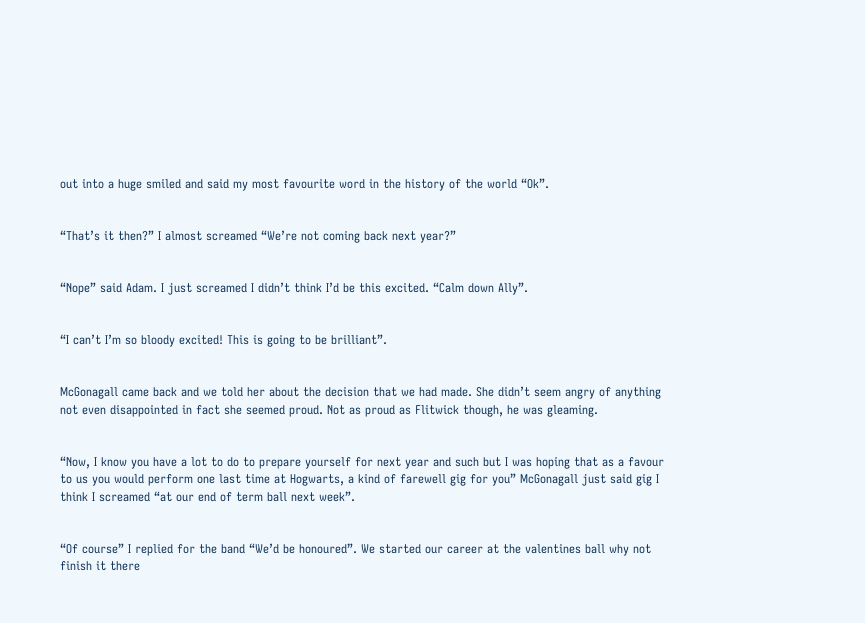out into a huge smiled and said my most favourite word in the history of the world “Ok”.


“That’s it then?” I almost screamed “We’re not coming back next year?”


“Nope” said Adam. I just screamed I didn’t think I’d be this excited. “Calm down Ally”.


“I can’t I’m so bloody excited! This is going to be brilliant”.


McGonagall came back and we told her about the decision that we had made. She didn’t seem angry of anything not even disappointed in fact she seemed proud. Not as proud as Flitwick though, he was gleaming.


“Now, I know you have a lot to do to prepare yourself for next year and such but I was hoping that as a favour to us you would perform one last time at Hogwarts, a kind of farewell gig for you” McGonagall just said gig I think I screamed “at our end of term ball next week”.


“Of course” I replied for the band “We’d be honoured”. We started our career at the valentines ball why not finish it there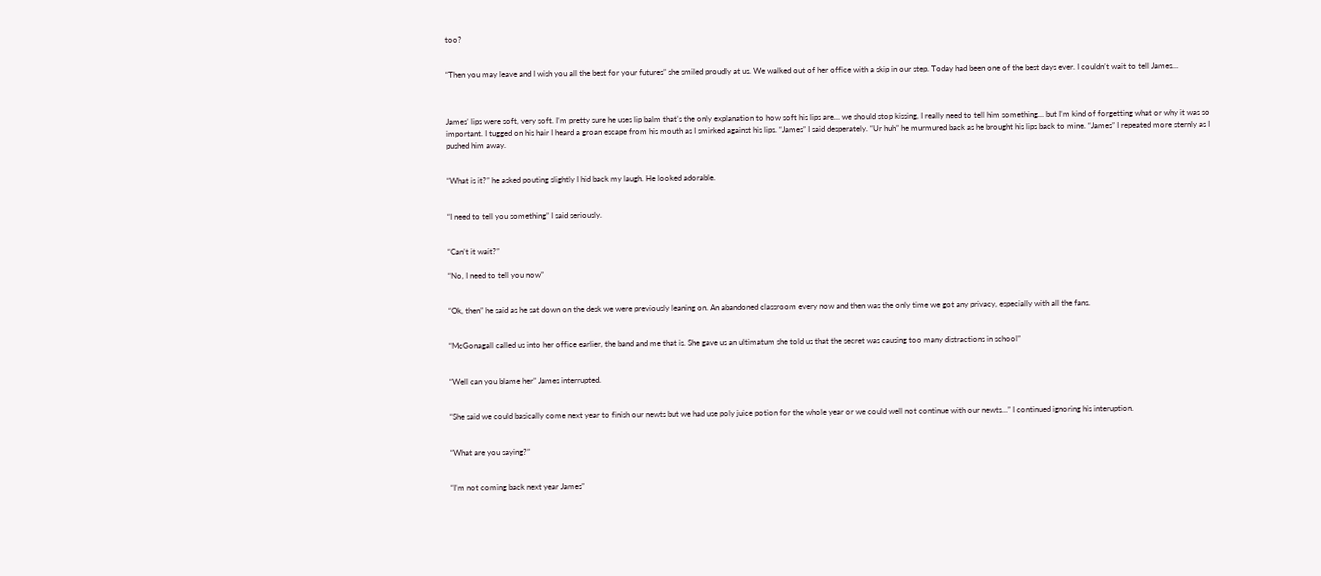too?


“Then you may leave and I wish you all the best for your futures” she smiled proudly at us. We walked out of her office with a skip in our step. Today had been one of the best days ever. I couldn’t wait to tell James…



James’ lips were soft, very soft. I’m pretty sure he uses lip balm that’s the only explanation to how soft his lips are… we should stop kissing, I really need to tell him something… but I’m kind of forgetting what or why it was so important. I tugged on his hair I heard a groan escape from his mouth as I smirked against his lips. “James” I said desperately. “Ur huh” he murmured back as he brought his lips back to mine. “James” I repeated more sternly as I pushed him away.


“What is it?” he asked pouting slightly I hid back my laugh. He looked adorable.


“I need to tell you something” I said seriously.


“Can’t it wait?”

“No, I need to tell you now”


“Ok, then” he said as he sat down on the desk we were previously leaning on. An abandoned classroom every now and then was the only time we got any privacy, especially with all the fans.


“McGonagall called us into her office earlier, the band and me that is. She gave us an ultimatum she told us that the secret was causing too many distractions in school”


“Well can you blame her” James interrupted.


“She said we could basically come next year to finish our newts but we had use poly juice potion for the whole year or we could well not continue with our newts…” I continued ignoring his interuption.


“What are you saying?”


“I’m not coming back next year James”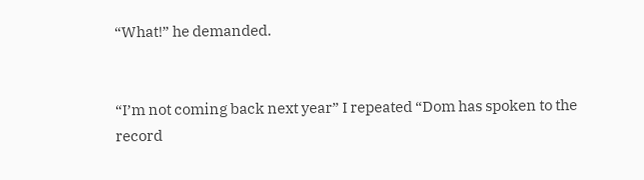“What!” he demanded.


“I’m not coming back next year” I repeated “Dom has spoken to the record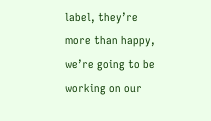label, they’re more than happy, we’re going to be working on our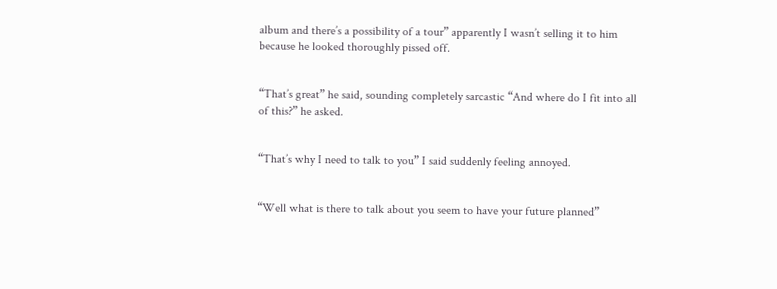album and there’s a possibility of a tour” apparently I wasn’t selling it to him because he looked thoroughly pissed off.


“That’s great” he said, sounding completely sarcastic “And where do I fit into all of this?” he asked.


“That’s why I need to talk to you” I said suddenly feeling annoyed.


“Well what is there to talk about you seem to have your future planned”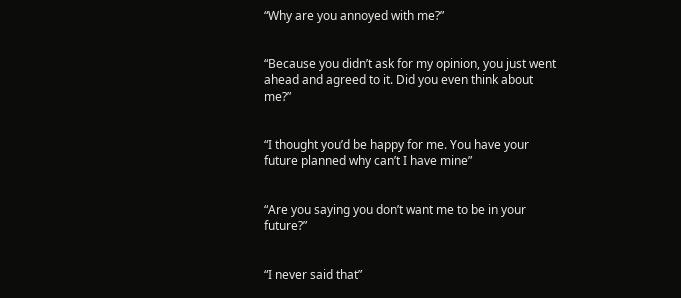“Why are you annoyed with me?”


“Because you didn’t ask for my opinion, you just went ahead and agreed to it. Did you even think about me?”


“I thought you’d be happy for me. You have your future planned why can’t I have mine”


“Are you saying you don’t want me to be in your future?”


“I never said that”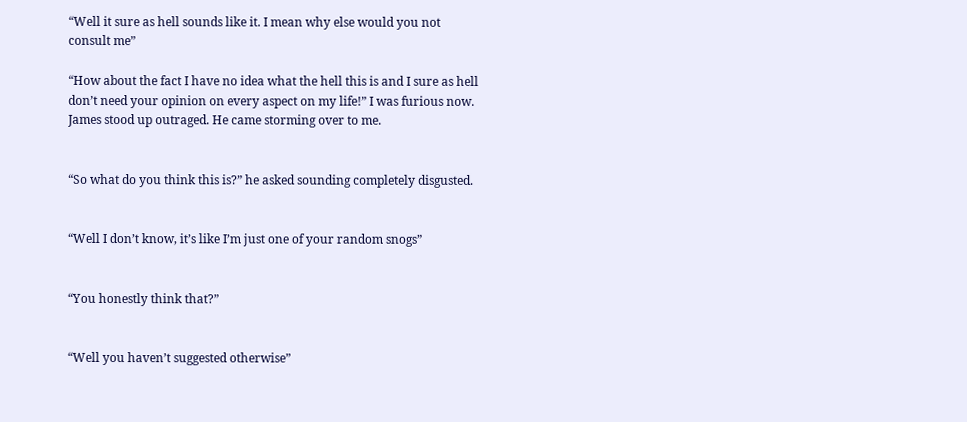“Well it sure as hell sounds like it. I mean why else would you not consult me”

“How about the fact I have no idea what the hell this is and I sure as hell don’t need your opinion on every aspect on my life!” I was furious now. James stood up outraged. He came storming over to me.


“So what do you think this is?” he asked sounding completely disgusted.


“Well I don’t know, it’s like I’m just one of your random snogs”


“You honestly think that?”


“Well you haven’t suggested otherwise”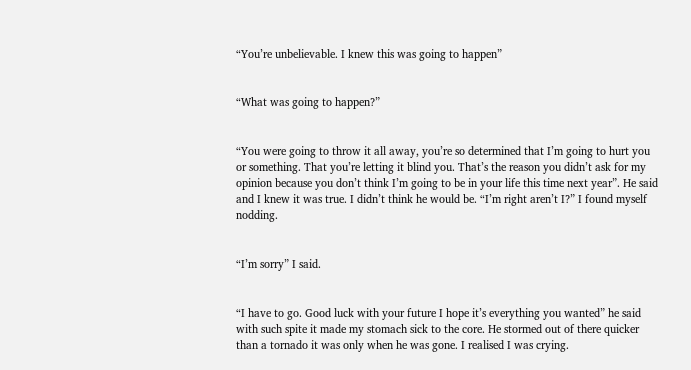“You’re unbelievable. I knew this was going to happen”


“What was going to happen?”


“You were going to throw it all away, you’re so determined that I’m going to hurt you or something. That you’re letting it blind you. That’s the reason you didn’t ask for my opinion because you don’t think I’m going to be in your life this time next year”. He said and I knew it was true. I didn’t think he would be. “I’m right aren’t I?” I found myself nodding.


“I’m sorry” I said.


“I have to go. Good luck with your future I hope it’s everything you wanted” he said with such spite it made my stomach sick to the core. He stormed out of there quicker than a tornado it was only when he was gone. I realised I was crying.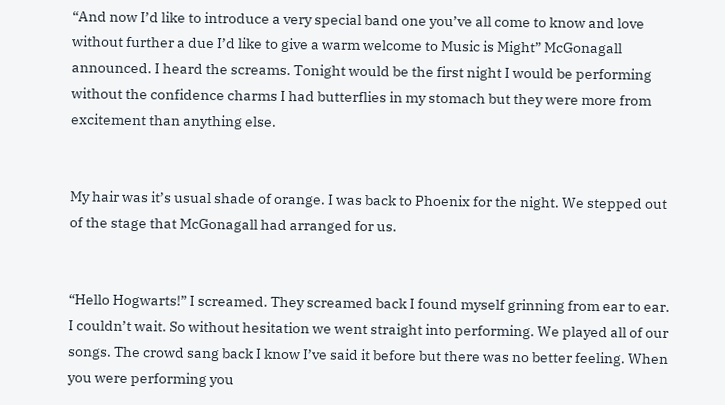“And now I’d like to introduce a very special band one you’ve all come to know and love without further a due I’d like to give a warm welcome to Music is Might” McGonagall announced. I heard the screams. Tonight would be the first night I would be performing without the confidence charms I had butterflies in my stomach but they were more from excitement than anything else.


My hair was it’s usual shade of orange. I was back to Phoenix for the night. We stepped out of the stage that McGonagall had arranged for us.


“Hello Hogwarts!” I screamed. They screamed back I found myself grinning from ear to ear. I couldn’t wait. So without hesitation we went straight into performing. We played all of our songs. The crowd sang back I know I’ve said it before but there was no better feeling. When you were performing you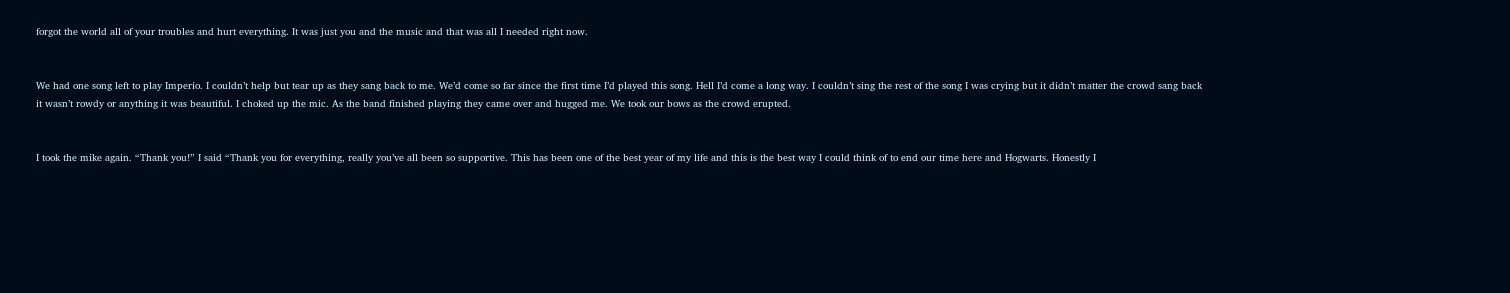forgot the world all of your troubles and hurt everything. It was just you and the music and that was all I needed right now.


We had one song left to play Imperio. I couldn’t help but tear up as they sang back to me. We’d come so far since the first time I’d played this song. Hell I’d come a long way. I couldn’t sing the rest of the song I was crying but it didn’t matter the crowd sang back it wasn’t rowdy or anything it was beautiful. I choked up the mic. As the band finished playing they came over and hugged me. We took our bows as the crowd erupted.


I took the mike again. “Thank you!” I said “Thank you for everything, really you’ve all been so supportive. This has been one of the best year of my life and this is the best way I could think of to end our time here and Hogwarts. Honestly I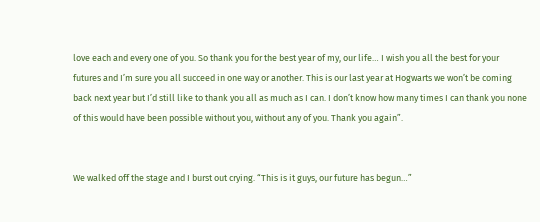love each and every one of you. So thank you for the best year of my, our life… I wish you all the best for your futures and I’m sure you all succeed in one way or another. This is our last year at Hogwarts we won’t be coming back next year but I’d still like to thank you all as much as I can. I don’t know how many times I can thank you none of this would have been possible without you, without any of you. Thank you again”.


We walked off the stage and I burst out crying. “This is it guys, our future has begun…”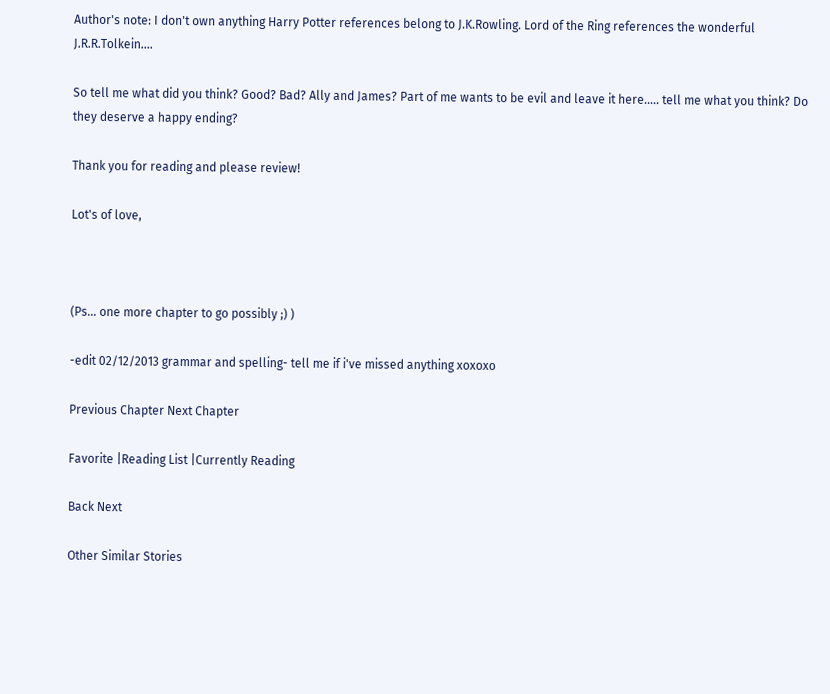Author's note: I don't own anything Harry Potter references belong to J.K.Rowling. Lord of the Ring references the wonderful J.R.R.Tolkein....

So tell me what did you think? Good? Bad? Ally and James? Part of me wants to be evil and leave it here..... tell me what you think? Do they deserve a happy ending?

Thank you for reading and please review!

Lot's of love,



(Ps... one more chapter to go possibly ;) )

-edit 02/12/2013 grammar and spelling- tell me if i've missed anything xoxoxo

Previous Chapter Next Chapter

Favorite |Reading List |Currently Reading

Back Next

Other Similar Stories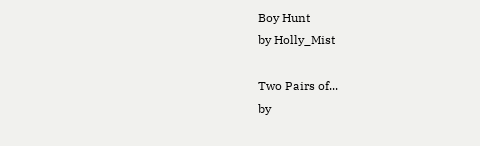Boy Hunt
by Holly_Mist

Two Pairs of...
by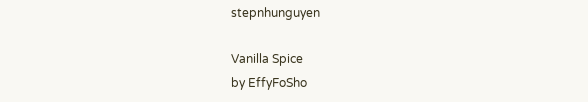stepnhunguyen

Vanilla Spice
by EffyFoSho